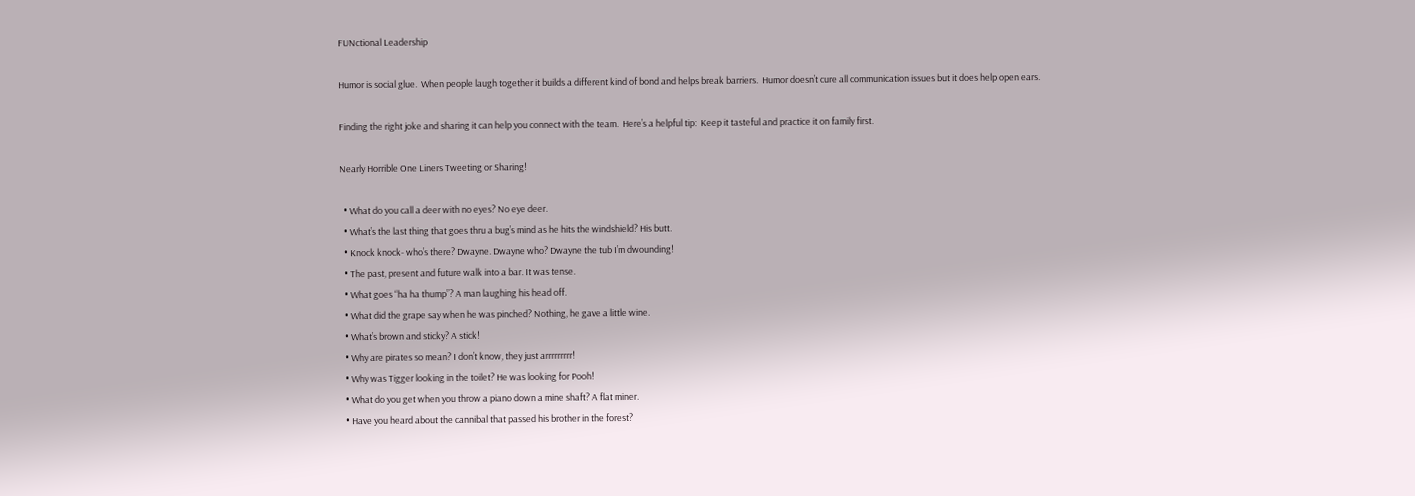FUNctional Leadership

Humor is social glue.  When people laugh together it builds a different kind of bond and helps break barriers.  Humor doesn’t cure all communication issues but it does help open ears.

Finding the right joke and sharing it can help you connect with the team.  Here’s a helpful tip:  Keep it tasteful and practice it on family first.

Nearly Horrible One Liners Tweeting or Sharing!

  • What do you call a deer with no eyes? No eye deer.
  • What’s the last thing that goes thru a bug’s mind as he hits the windshield? His butt.
  • Knock knock- who’s there? Dwayne. Dwayne who? Dwayne the tub I’m dwounding!
  • The past, present and future walk into a bar. It was tense.
  • What goes “ha ha thump”? A man laughing his head off.
  • What did the grape say when he was pinched? Nothing, he gave a little wine.
  • What’s brown and sticky? A stick!
  • Why are pirates so mean? I don’t know, they just arrrrrrrrr!
  • Why was Tigger looking in the toilet? He was looking for Pooh!
  • What do you get when you throw a piano down a mine shaft? A flat miner.
  • Have you heard about the cannibal that passed his brother in the forest?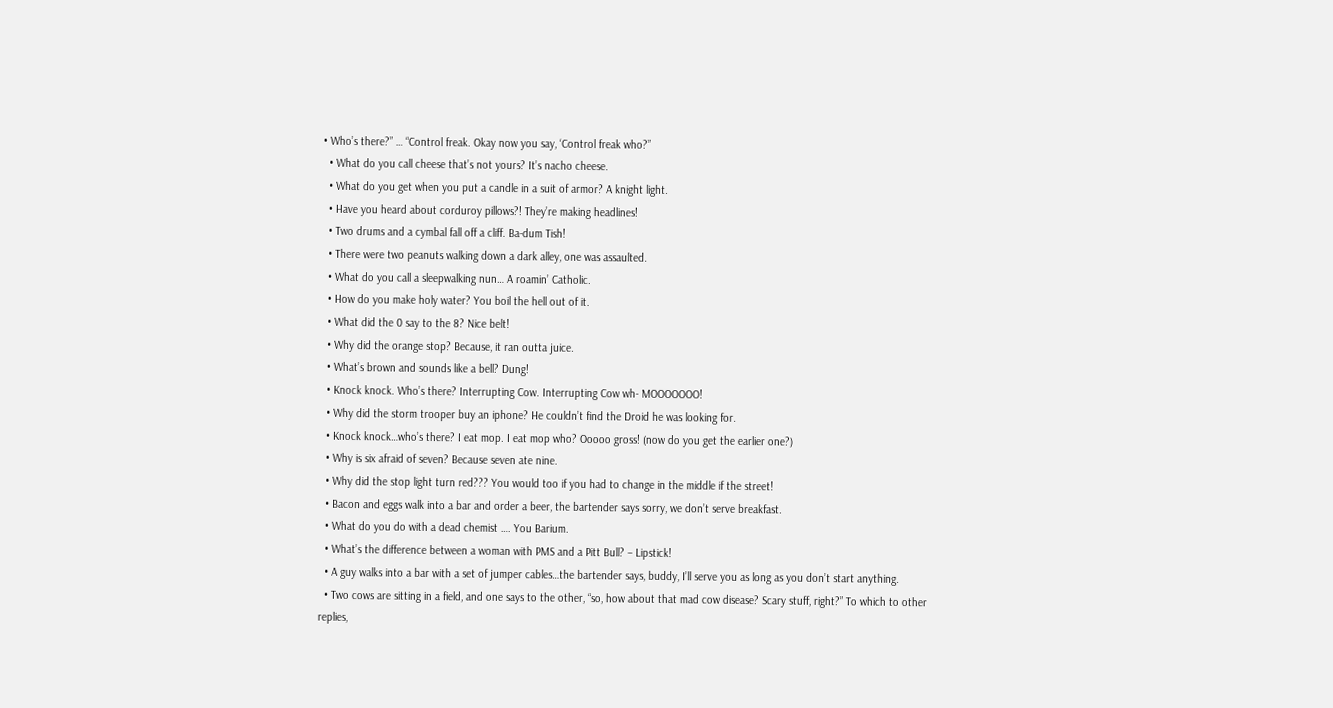• Who’s there?” … “Control freak. Okay now you say, ‘Control freak who?”
  • What do you call cheese that’s not yours? It’s nacho cheese.
  • What do you get when you put a candle in a suit of armor? A knight light.
  • Have you heard about corduroy pillows?! They’re making headlines!
  • Two drums and a cymbal fall off a cliff. Ba-dum Tish!
  • There were two peanuts walking down a dark alley, one was assaulted.
  • What do you call a sleepwalking nun… A roamin’ Catholic.
  • How do you make holy water? You boil the hell out of it.
  • What did the 0 say to the 8? Nice belt!
  • Why did the orange stop? Because, it ran outta juice.
  • What’s brown and sounds like a bell? Dung!
  • Knock knock. Who’s there? Interrupting Cow. Interrupting Cow wh- MOOOOOOO!
  • Why did the storm trooper buy an iphone? He couldn’t find the Droid he was looking for.
  • Knock knock…who’s there? I eat mop. I eat mop who? Ooooo gross! (now do you get the earlier one?)
  • Why is six afraid of seven? Because seven ate nine.
  • Why did the stop light turn red??? You would too if you had to change in the middle if the street!
  • Bacon and eggs walk into a bar and order a beer, the bartender says sorry, we don’t serve breakfast.
  • What do you do with a dead chemist …. You Barium.
  • What’s the difference between a woman with PMS and a Pitt Bull? – Lipstick!
  • A guy walks into a bar with a set of jumper cables…the bartender says, buddy, I’ll serve you as long as you don’t start anything.
  • Two cows are sitting in a field, and one says to the other, “so, how about that mad cow disease? Scary stuff, right?” To which to other replies,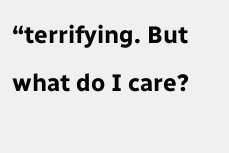“terrifying. But what do I care?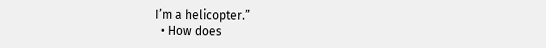I’m a helicopter.”
  • How does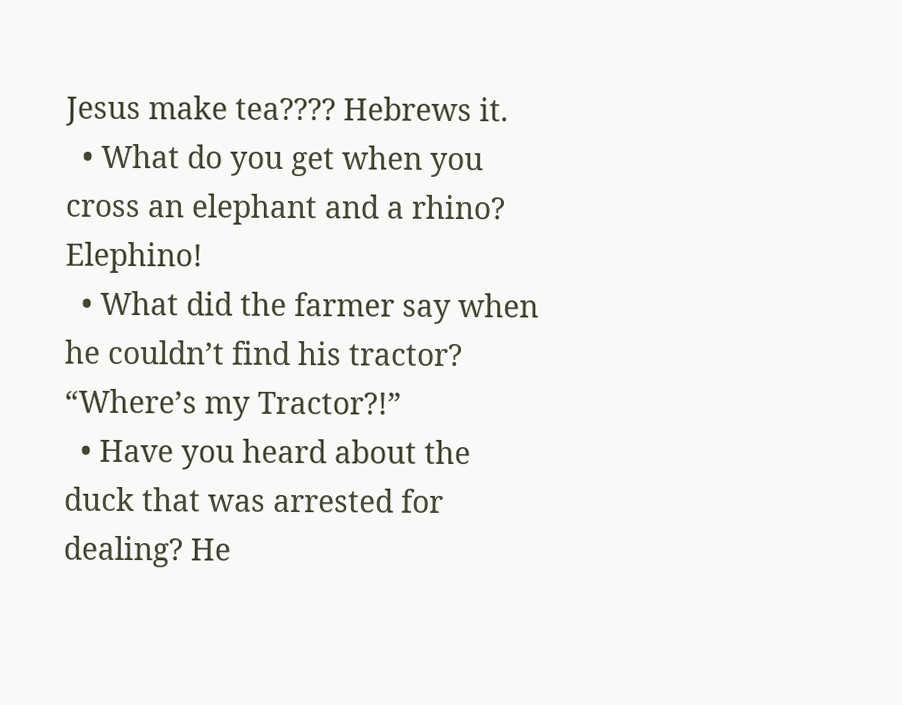Jesus make tea???? Hebrews it.
  • What do you get when you cross an elephant and a rhino? Elephino!
  • What did the farmer say when he couldn’t find his tractor? “Where’s my Tractor?!”
  • Have you heard about the duck that was arrested for dealing? He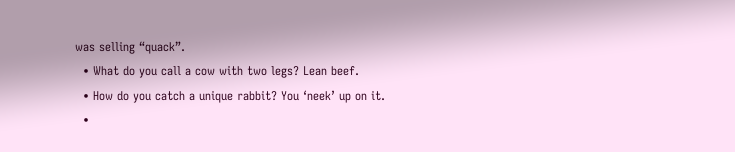was selling “quack”.
  • What do you call a cow with two legs? Lean beef.
  • How do you catch a unique rabbit? You ‘neek’ up on it.
  •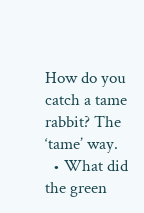How do you catch a tame rabbit? The ‘tame’ way.
  • What did the green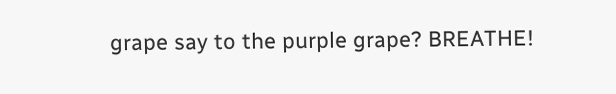grape say to the purple grape? BREATHE!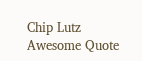Chip Lutz Awesome Quote